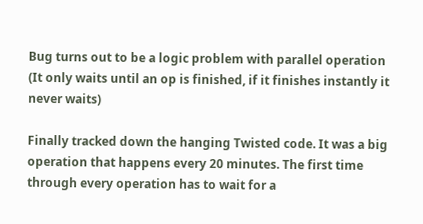Bug turns out to be a logic problem with parallel operation (It only waits until an op is finished, if it finishes instantly it never waits)

Finally tracked down the hanging Twisted code. It was a big operation that happens every 20 minutes. The first time through every operation has to wait for a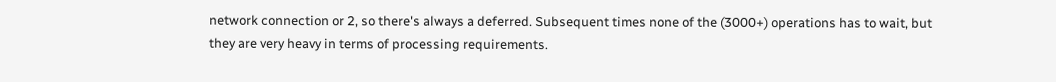network connection or 2, so there's always a deferred. Subsequent times none of the (3000+) operations has to wait, but they are very heavy in terms of processing requirements.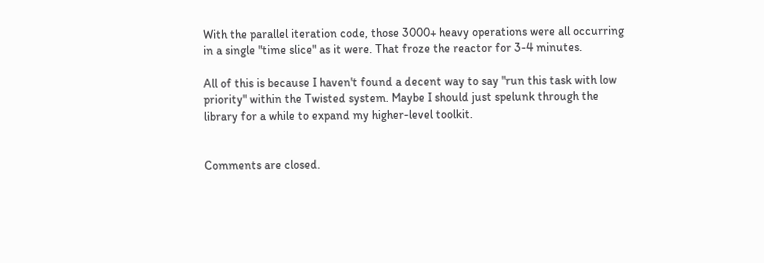With the parallel iteration code, those 3000+ heavy operations were all occurring in a single "time slice" as it were. That froze the reactor for 3-4 minutes.

All of this is because I haven't found a decent way to say "run this task with low priority" within the Twisted system. Maybe I should just spelunk through the library for a while to expand my higher-level toolkit.


Comments are closed.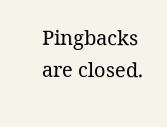Pingbacks are closed.